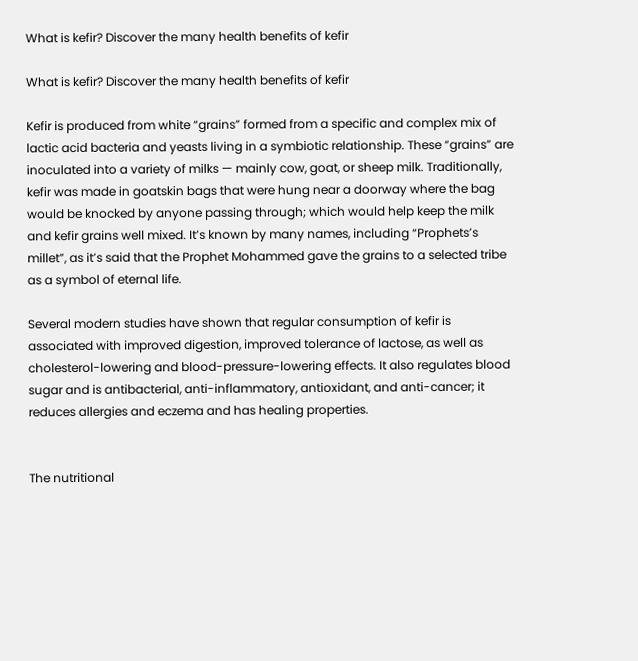What is kefir? Discover the many health benefits of kefir

What is kefir? Discover the many health benefits of kefir

Kefir is produced from white “grains” formed from a specific and complex mix of lactic acid bacteria and yeasts living in a symbiotic relationship. These “grains” are inoculated into a variety of milks — mainly cow, goat, or sheep milk. Traditionally, kefir was made in goatskin bags that were hung near a doorway where the bag would be knocked by anyone passing through; which would help keep the milk and kefir grains well mixed. It’s known by many names, including “Prophets’s millet”, as it’s said that the Prophet Mohammed gave the grains to a selected tribe as a symbol of eternal life.

Several modern studies have shown that regular consumption of kefir is associated with improved digestion, improved tolerance of lactose, as well as cholesterol-lowering and blood-pressure-lowering effects. It also regulates blood sugar and is antibacterial, anti-inflammatory, antioxidant, and anti-cancer; it reduces allergies and eczema and has healing properties.


The nutritional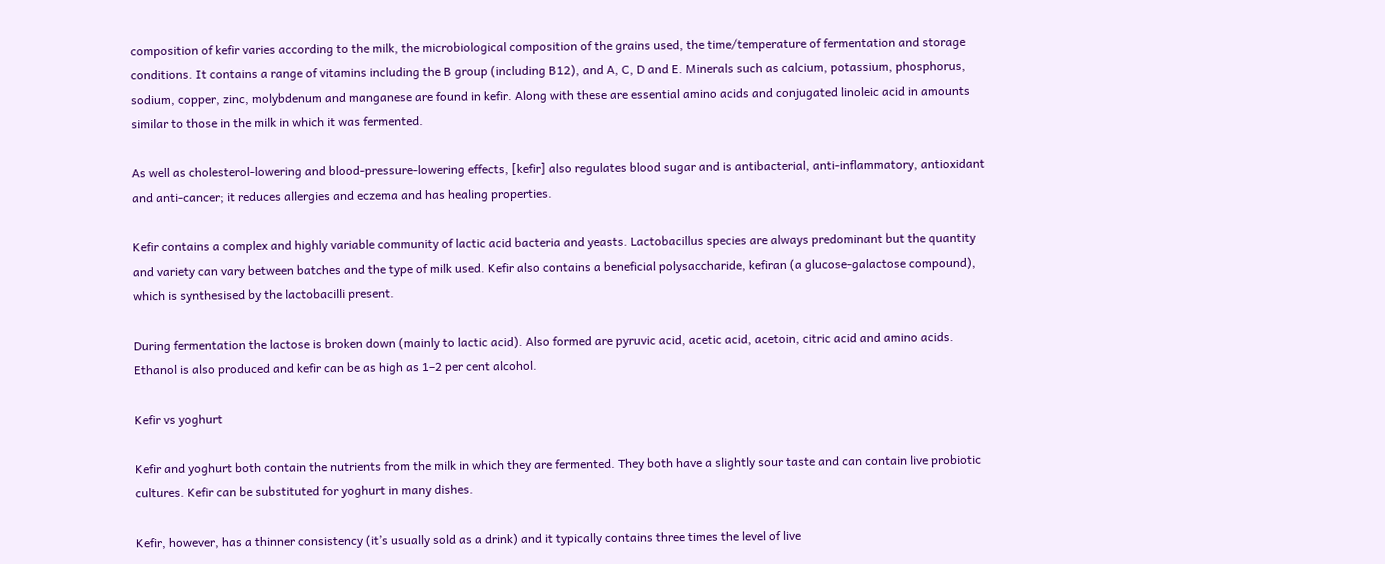composition of kefir varies according to the milk, the microbiological composition of the grains used, the time/temperature of fermentation and storage conditions. It contains a range of vitamins including the B group (including B12), and A, C, D and E. Minerals such as calcium, potassium, phosphorus, sodium, copper, zinc, molybdenum and manganese are found in kefir. Along with these are essential amino acids and conjugated linoleic acid in amounts similar to those in the milk in which it was fermented.

As well as cholesterol-lowering and blood-pressure-lowering effects, [kefir] also regulates blood sugar and is antibacterial, anti-inflammatory, antioxidant and anti-cancer; it reduces allergies and eczema and has healing properties.

Kefir contains a complex and highly variable community of lactic acid bacteria and yeasts. Lactobacillus species are always predominant but the quantity and variety can vary between batches and the type of milk used. Kefir also contains a beneficial polysaccharide, kefiran (a glucose-galactose compound), which is synthesised by the lactobacilli present.

During fermentation the lactose is broken down (mainly to lactic acid). Also formed are pyruvic acid, acetic acid, acetoin, citric acid and amino acids. Ethanol is also produced and kefir can be as high as 1–2 per cent alcohol.

Kefir vs yoghurt

Kefir and yoghurt both contain the nutrients from the milk in which they are fermented. They both have a slightly sour taste and can contain live probiotic cultures. Kefir can be substituted for yoghurt in many dishes.

Kefir, however, has a thinner consistency (it’s usually sold as a drink) and it typically contains three times the level of live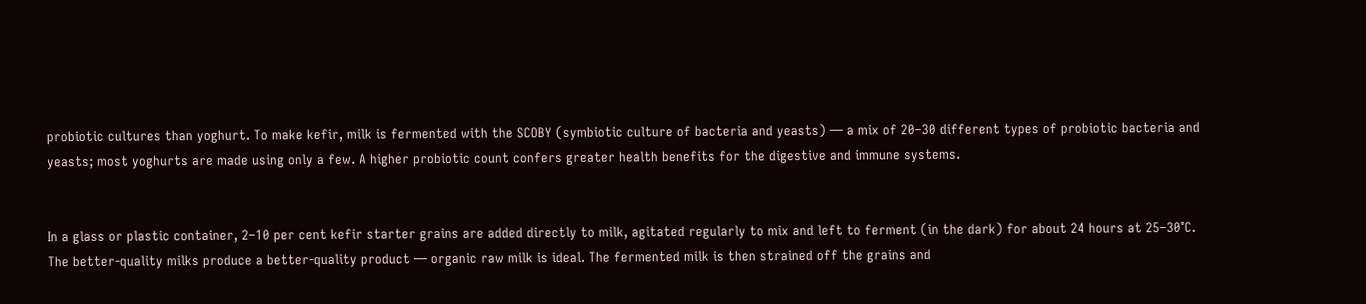probiotic cultures than yoghurt. To make kefir, milk is fermented with the SCOBY (symbiotic culture of bacteria and yeasts) — a mix of 20–30 different types of probiotic bacteria and yeasts; most yoghurts are made using only a few. A higher probiotic count confers greater health benefits for the digestive and immune systems.


In a glass or plastic container, 2–10 per cent kefir starter grains are added directly to milk, agitated regularly to mix and left to ferment (in the dark) for about 24 hours at 25–30°C. The better-quality milks produce a better-quality product — organic raw milk is ideal. The fermented milk is then strained off the grains and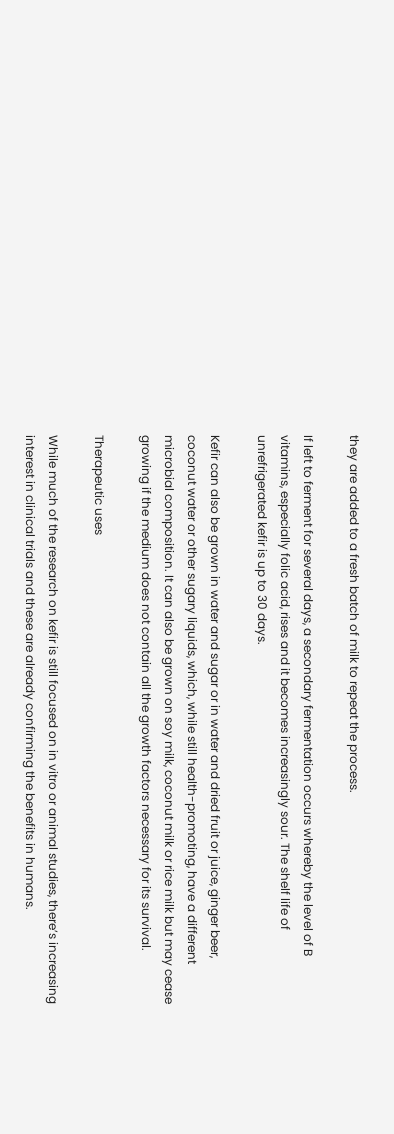they are added to a fresh batch of milk to repeat the process.

If left to ferment for several days, a secondary fermentation occurs whereby the level of B vitamins, especially folic acid, rises and it becomes increasingly sour. The shelf life of unrefrigerated kefir is up to 30 days.

Kefir can also be grown in water and sugar or in water and dried fruit or juice, ginger beer, coconut water or other sugary liquids, which, while still health-promoting, have a different microbial composition. It can also be grown on soy milk, coconut milk or rice milk but may cease growing if the medium does not contain all the growth factors necessary for its survival.

Therapeutic uses

While much of the research on kefir is still focused on in vitro or animal studies, there’s increasing interest in clinical trials and these are already confirming the benefits in humans.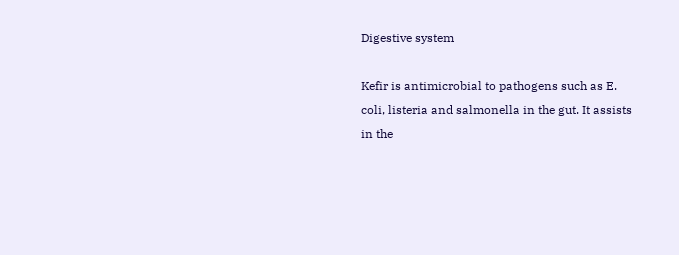Digestive system

Kefir is antimicrobial to pathogens such as E. coli, listeria and salmonella in the gut. It assists in the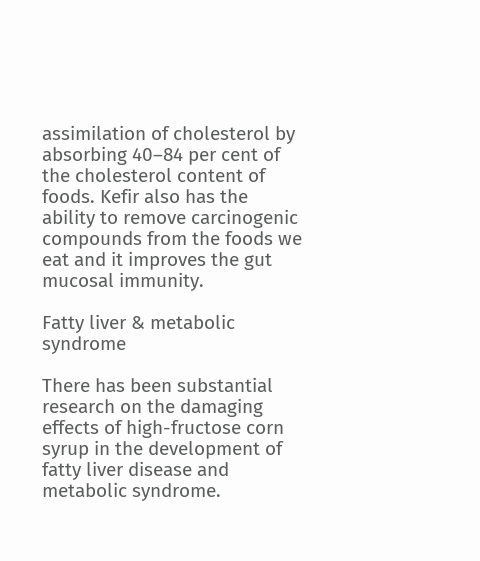assimilation of cholesterol by absorbing 40–84 per cent of the cholesterol content of foods. Kefir also has the ability to remove carcinogenic compounds from the foods we eat and it improves the gut mucosal immunity.

Fatty liver & metabolic syndrome

There has been substantial research on the damaging effects of high-fructose corn syrup in the development of fatty liver disease and metabolic syndrome.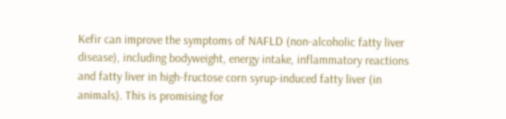Kefir can improve the symptoms of NAFLD (non-alcoholic fatty liver disease), including bodyweight, energy intake, inflammatory reactions and fatty liver in high-fructose corn syrup-induced fatty liver (in animals). This is promising for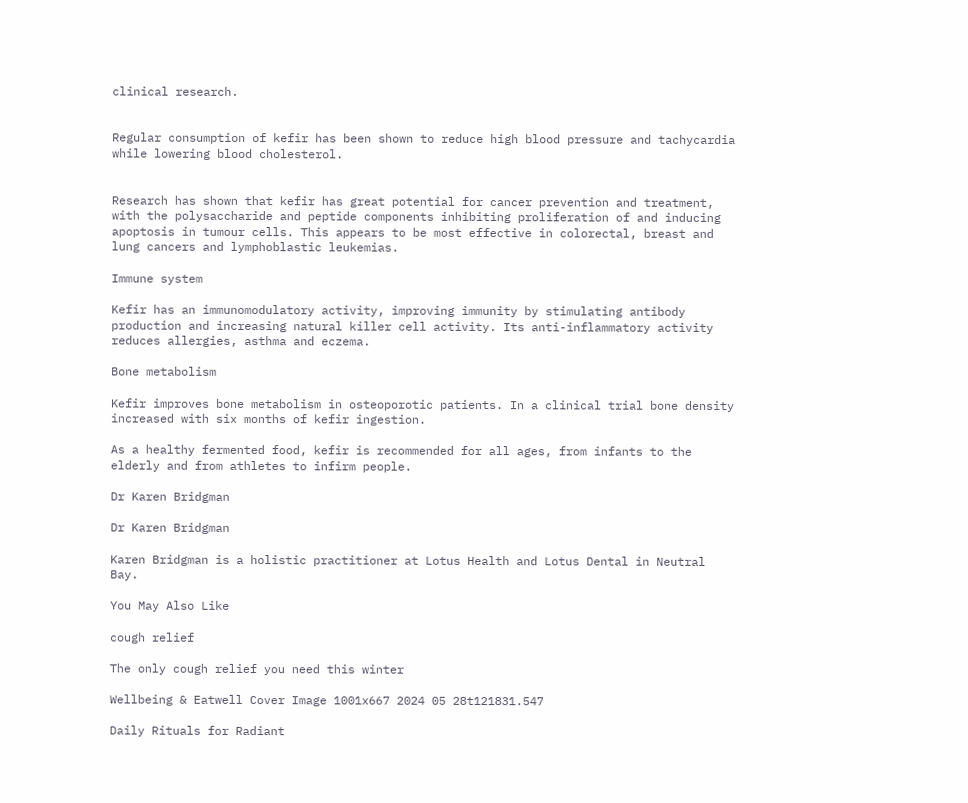clinical research.


Regular consumption of kefir has been shown to reduce high blood pressure and tachycardia while lowering blood cholesterol.


Research has shown that kefir has great potential for cancer prevention and treatment, with the polysaccharide and peptide components inhibiting proliferation of and inducing apoptosis in tumour cells. This appears to be most effective in colorectal, breast and lung cancers and lymphoblastic leukemias.

Immune system

Kefir has an immunomodulatory activity, improving immunity by stimulating antibody production and increasing natural killer cell activity. Its anti-inflammatory activity reduces allergies, asthma and eczema.

Bone metabolism

Kefir improves bone metabolism in osteoporotic patients. In a clinical trial bone density increased with six months of kefir ingestion.

As a healthy fermented food, kefir is recommended for all ages, from infants to the elderly and from athletes to infirm people.

Dr Karen Bridgman

Dr Karen Bridgman

Karen Bridgman is a holistic practitioner at Lotus Health and Lotus Dental in Neutral Bay.

You May Also Like

cough relief

The only cough relief you need this winter

Wellbeing & Eatwell Cover Image 1001x667 2024 05 28t121831.547

Daily Rituals for Radiant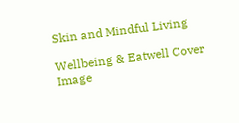Skin and Mindful Living

Wellbeing & Eatwell Cover Image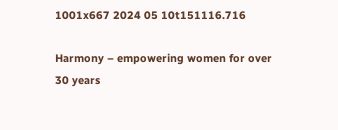1001x667 2024 05 10t151116.716

Harmony – empowering women for over 30 years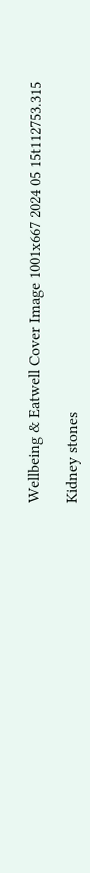Wellbeing & Eatwell Cover Image 1001x667 2024 05 15t112753.315

Kidney stones